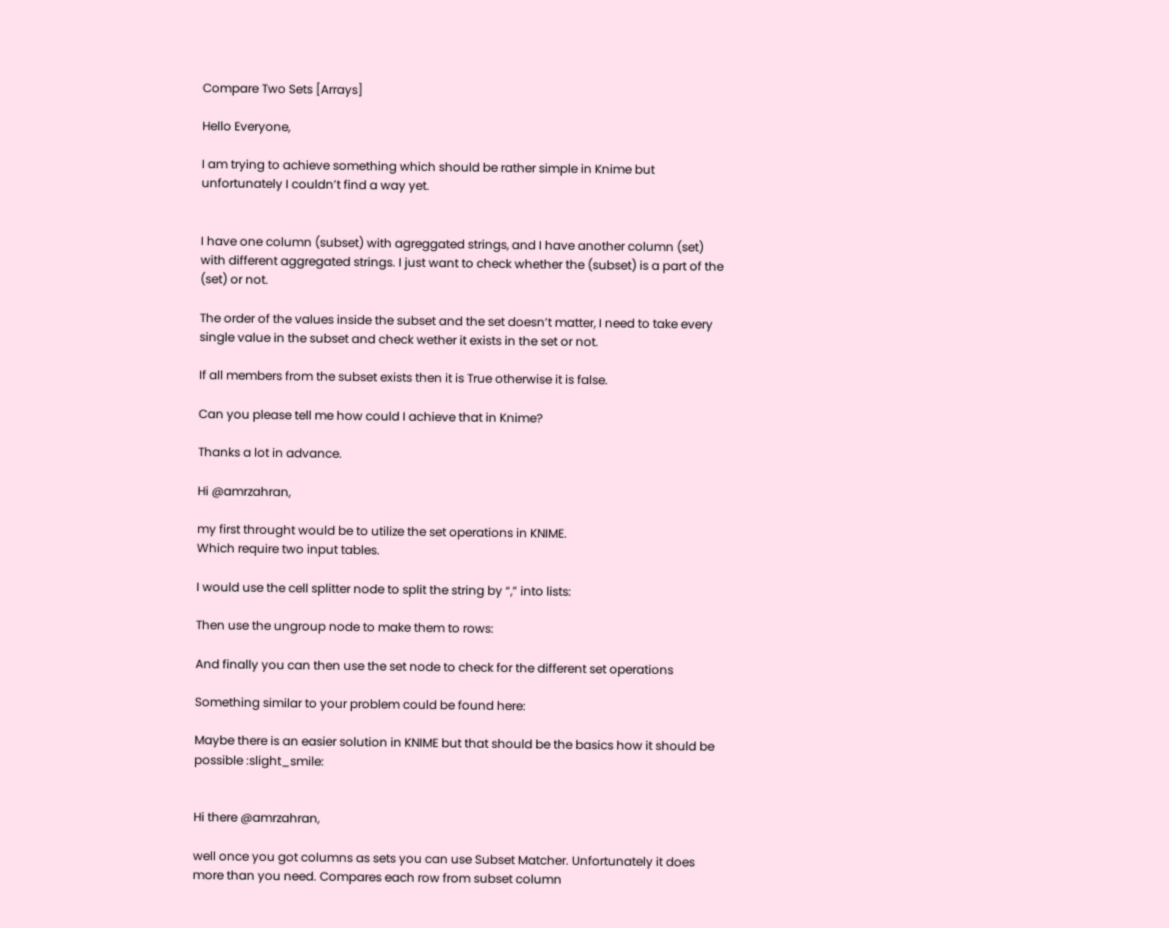Compare Two Sets [Arrays]

Hello Everyone,

I am trying to achieve something which should be rather simple in Knime but unfortunately I couldn’t find a way yet.


I have one column (subset) with agreggated strings, and I have another column (set) with different aggregated strings. I just want to check whether the (subset) is a part of the (set) or not.

The order of the values inside the subset and the set doesn’t matter, I need to take every single value in the subset and check wether it exists in the set or not.

If all members from the subset exists then it is True otherwise it is false.

Can you please tell me how could I achieve that in Knime?

Thanks a lot in advance.

Hi @amrzahran,

my first throught would be to utilize the set operations in KNIME.
Which require two input tables.

I would use the cell splitter node to split the string by “,” into lists:

Then use the ungroup node to make them to rows:

And finally you can then use the set node to check for the different set operations

Something similar to your problem could be found here:

Maybe there is an easier solution in KNIME but that should be the basics how it should be possible :slight_smile:


Hi there @amrzahran,

well once you got columns as sets you can use Subset Matcher. Unfortunately it does more than you need. Compares each row from subset column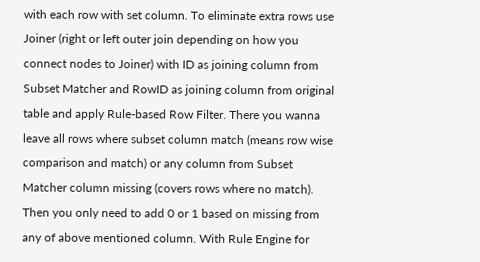with each row with set column. To eliminate extra rows use Joiner (right or left outer join depending on how you connect nodes to Joiner) with ID as joining column from Subset Matcher and RowID as joining column from original table and apply Rule-based Row Filter. There you wanna leave all rows where subset column match (means row wise comparison and match) or any column from Subset Matcher column missing (covers rows where no match). Then you only need to add 0 or 1 based on missing from any of above mentioned column. With Rule Engine for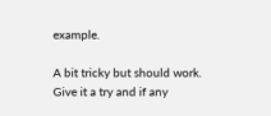example.

A bit tricky but should work. Give it a try and if any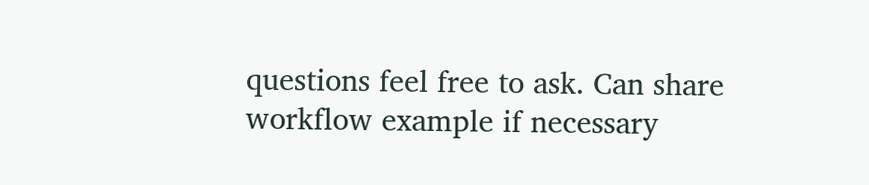questions feel free to ask. Can share workflow example if necessary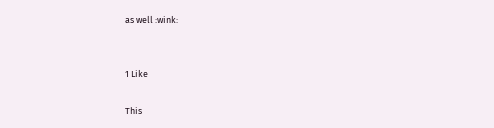as well :wink:


1 Like

This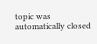topic was automatically closed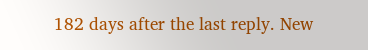182 days after the last reply. New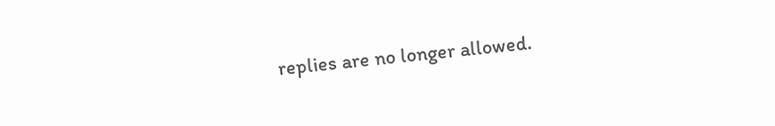replies are no longer allowed.